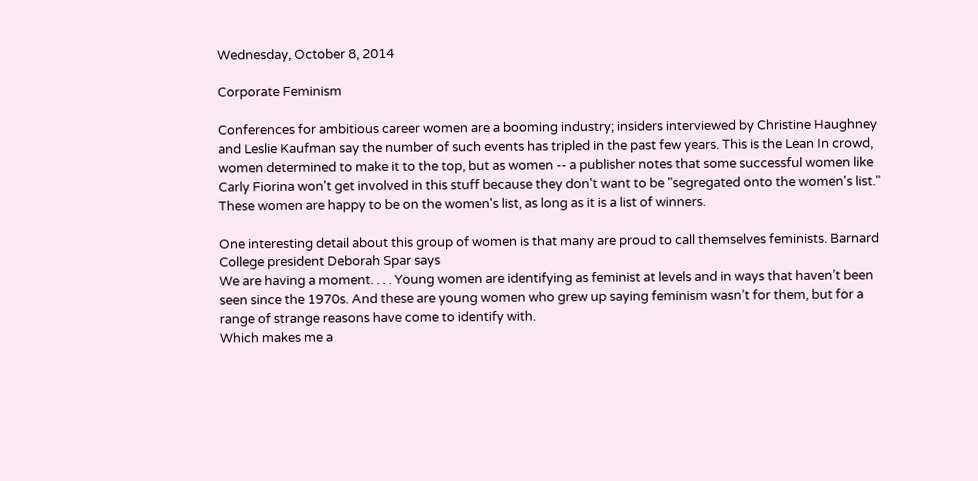Wednesday, October 8, 2014

Corporate Feminism

Conferences for ambitious career women are a booming industry; insiders interviewed by Christine Haughney and Leslie Kaufman say the number of such events has tripled in the past few years. This is the Lean In crowd, women determined to make it to the top, but as women -- a publisher notes that some successful women like Carly Fiorina won't get involved in this stuff because they don't want to be "segregated onto the women's list." These women are happy to be on the women's list, as long as it is a list of winners.

One interesting detail about this group of women is that many are proud to call themselves feminists. Barnard College president Deborah Spar says
We are having a moment. . . . Young women are identifying as feminist at levels and in ways that haven’t been seen since the 1970s. And these are young women who grew up saying feminism wasn’t for them, but for a range of strange reasons have come to identify with.
Which makes me a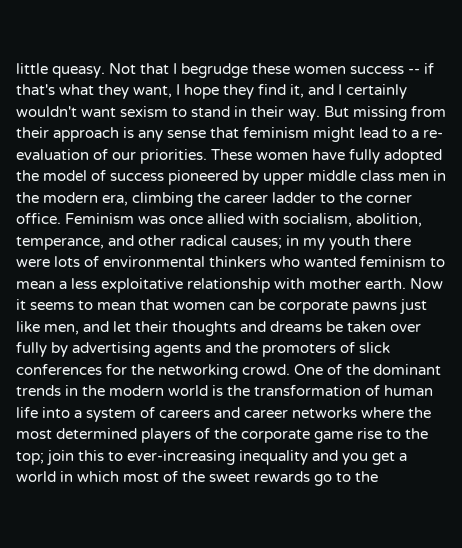little queasy. Not that I begrudge these women success -- if that's what they want, I hope they find it, and I certainly wouldn't want sexism to stand in their way. But missing from their approach is any sense that feminism might lead to a re-evaluation of our priorities. These women have fully adopted the model of success pioneered by upper middle class men in the modern era, climbing the career ladder to the corner office. Feminism was once allied with socialism, abolition, temperance, and other radical causes; in my youth there were lots of environmental thinkers who wanted feminism to mean a less exploitative relationship with mother earth. Now it seems to mean that women can be corporate pawns just like men, and let their thoughts and dreams be taken over fully by advertising agents and the promoters of slick conferences for the networking crowd. One of the dominant trends in the modern world is the transformation of human life into a system of careers and career networks where the most determined players of the corporate game rise to the top; join this to ever-increasing inequality and you get a world in which most of the sweet rewards go to the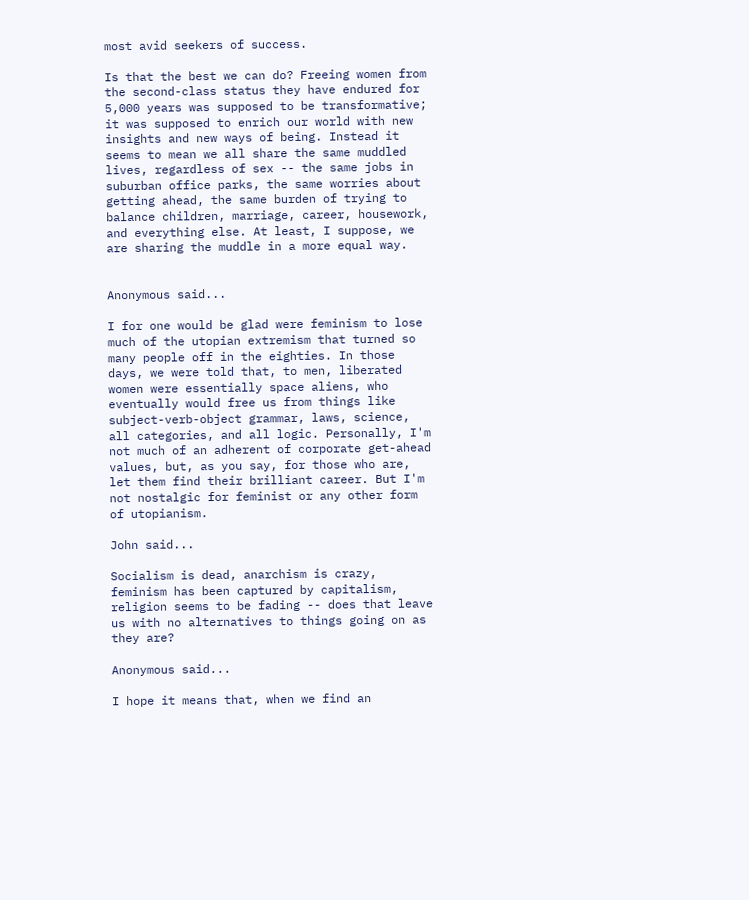most avid seekers of success.

Is that the best we can do? Freeing women from the second-class status they have endured for 5,000 years was supposed to be transformative; it was supposed to enrich our world with new insights and new ways of being. Instead it seems to mean we all share the same muddled lives, regardless of sex -- the same jobs in suburban office parks, the same worries about getting ahead, the same burden of trying to balance children, marriage, career, housework, and everything else. At least, I suppose, we are sharing the muddle in a more equal way.


Anonymous said...

I for one would be glad were feminism to lose much of the utopian extremism that turned so many people off in the eighties. In those days, we were told that, to men, liberated women were essentially space aliens, who eventually would free us from things like subject-verb-object grammar, laws, science, all categories, and all logic. Personally, I'm not much of an adherent of corporate get-ahead values, but, as you say, for those who are, let them find their brilliant career. But I'm not nostalgic for feminist or any other form of utopianism.

John said...

Socialism is dead, anarchism is crazy, feminism has been captured by capitalism, religion seems to be fading -- does that leave us with no alternatives to things going on as they are?

Anonymous said...

I hope it means that, when we find an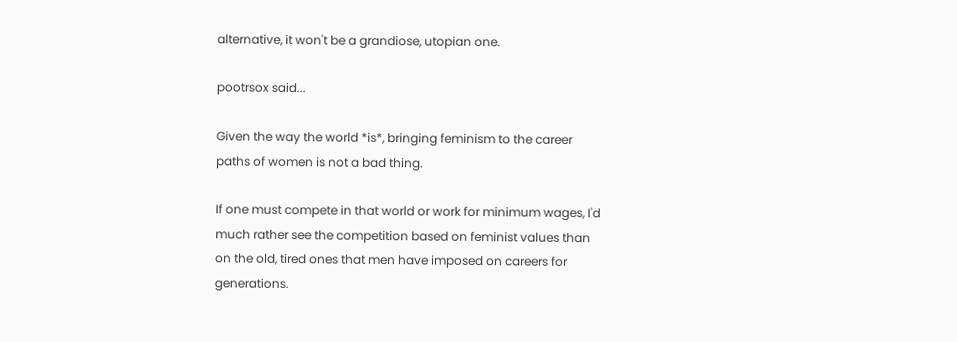alternative, it won't be a grandiose, utopian one.

pootrsox said...

Given the way the world *is*, bringing feminism to the career paths of women is not a bad thing.

If one must compete in that world or work for minimum wages, I'd much rather see the competition based on feminist values than on the old, tired ones that men have imposed on careers for generations.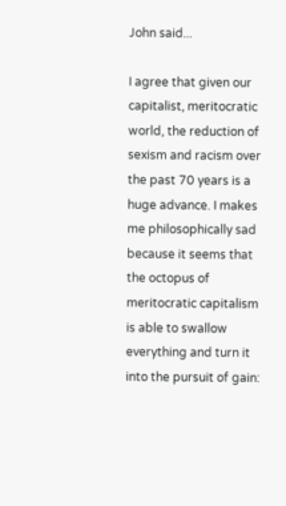John said...

I agree that given our capitalist, meritocratic world, the reduction of sexism and racism over the past 70 years is a huge advance. I makes me philosophically sad because it seems that the octopus of meritocratic capitalism is able to swallow everything and turn it into the pursuit of gain: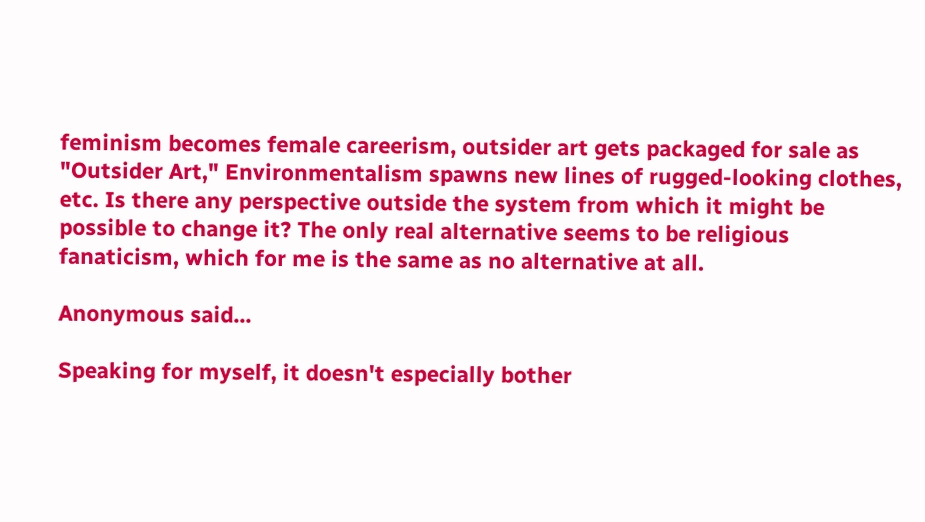feminism becomes female careerism, outsider art gets packaged for sale as "Outsider Art," Environmentalism spawns new lines of rugged-looking clothes, etc. Is there any perspective outside the system from which it might be possible to change it? The only real alternative seems to be religious fanaticism, which for me is the same as no alternative at all.

Anonymous said...

Speaking for myself, it doesn't especially bother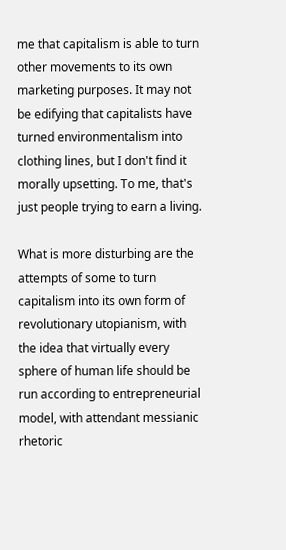me that capitalism is able to turn other movements to its own marketing purposes. It may not be edifying that capitalists have turned environmentalism into clothing lines, but I don't find it morally upsetting. To me, that's just people trying to earn a living.

What is more disturbing are the attempts of some to turn capitalism into its own form of revolutionary utopianism, with the idea that virtually every sphere of human life should be run according to entrepreneurial model, with attendant messianic rhetoric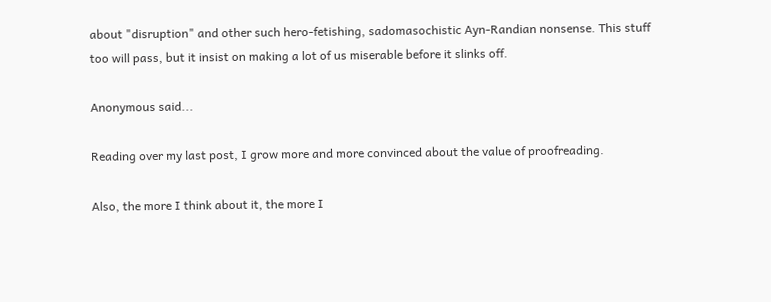about "disruption" and other such hero-fetishing, sadomasochistic Ayn-Randian nonsense. This stuff too will pass, but it insist on making a lot of us miserable before it slinks off.

Anonymous said...

Reading over my last post, I grow more and more convinced about the value of proofreading.

Also, the more I think about it, the more I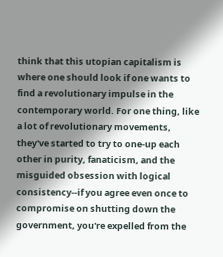think that this utopian capitalism is where one should look if one wants to find a revolutionary impulse in the contemporary world. For one thing, like a lot of revolutionary movements, they've started to try to one-up each other in purity, fanaticism, and the misguided obsession with logical consistency--if you agree even once to compromise on shutting down the government, you're expelled from the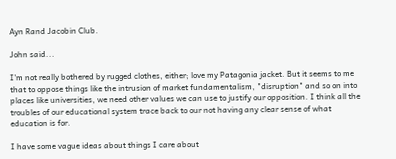Ayn Rand Jacobin Club.

John said...

I'm not really bothered by rugged clothes, either; love my Patagonia jacket. But it seems to me that to oppose things like the intrusion of market fundamentalism, "disruption" and so on into places like universities, we need other values we can use to justify our opposition. I think all the troubles of our educational system trace back to our not having any clear sense of what education is for.

I have some vague ideas about things I care about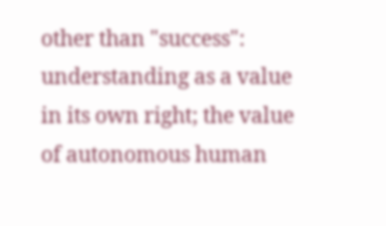other than "success": understanding as a value in its own right; the value of autonomous human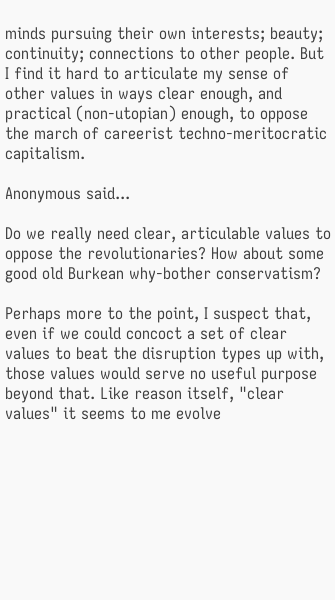minds pursuing their own interests; beauty; continuity; connections to other people. But I find it hard to articulate my sense of other values in ways clear enough, and practical (non-utopian) enough, to oppose the march of careerist techno-meritocratic capitalism.

Anonymous said...

Do we really need clear, articulable values to oppose the revolutionaries? How about some good old Burkean why-bother conservatism?

Perhaps more to the point, I suspect that, even if we could concoct a set of clear values to beat the disruption types up with, those values would serve no useful purpose beyond that. Like reason itself, "clear values" it seems to me evolve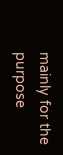mainly for the purpose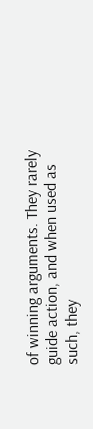of winning arguments. They rarely guide action, and when used as such, they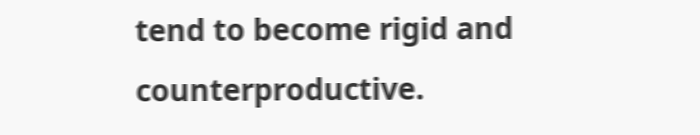tend to become rigid and counterproductive.